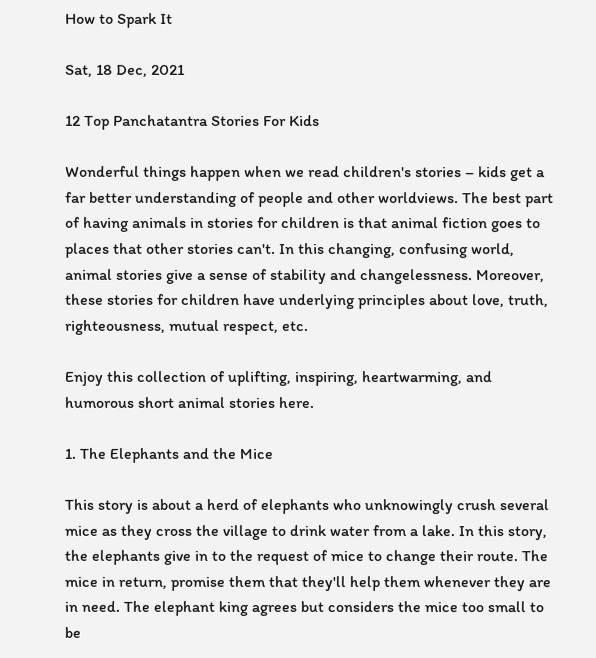How to Spark It

Sat, 18 Dec, 2021

12 Top Panchatantra Stories For Kids

Wonderful things happen when we read children's stories – kids get a far better understanding of people and other worldviews. The best part of having animals in stories for children is that animal fiction goes to places that other stories can't. In this changing, confusing world, animal stories give a sense of stability and changelessness. Moreover, these stories for children have underlying principles about love, truth, righteousness, mutual respect, etc.

Enjoy this collection of uplifting, inspiring, heartwarming, and humorous short animal stories here.

1. The Elephants and the Mice

This story is about a herd of elephants who unknowingly crush several mice as they cross the village to drink water from a lake. In this story, the elephants give in to the request of mice to change their route. The mice in return, promise them that they'll help them whenever they are in need. The elephant king agrees but considers the mice too small to be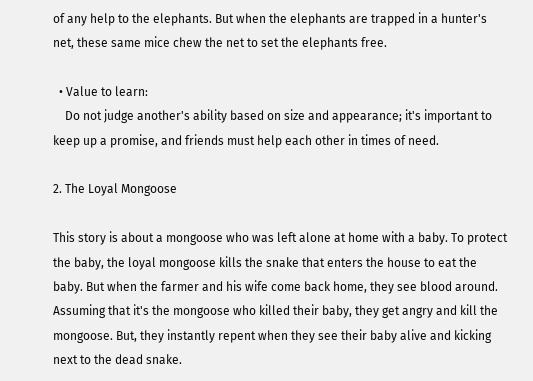of any help to the elephants. But when the elephants are trapped in a hunter's net, these same mice chew the net to set the elephants free.

  • Value to learn:
    Do not judge another's ability based on size and appearance; it's important to keep up a promise, and friends must help each other in times of need.

2. The Loyal Mongoose

This story is about a mongoose who was left alone at home with a baby. To protect the baby, the loyal mongoose kills the snake that enters the house to eat the baby. But when the farmer and his wife come back home, they see blood around. Assuming that it's the mongoose who killed their baby, they get angry and kill the mongoose. But, they instantly repent when they see their baby alive and kicking next to the dead snake.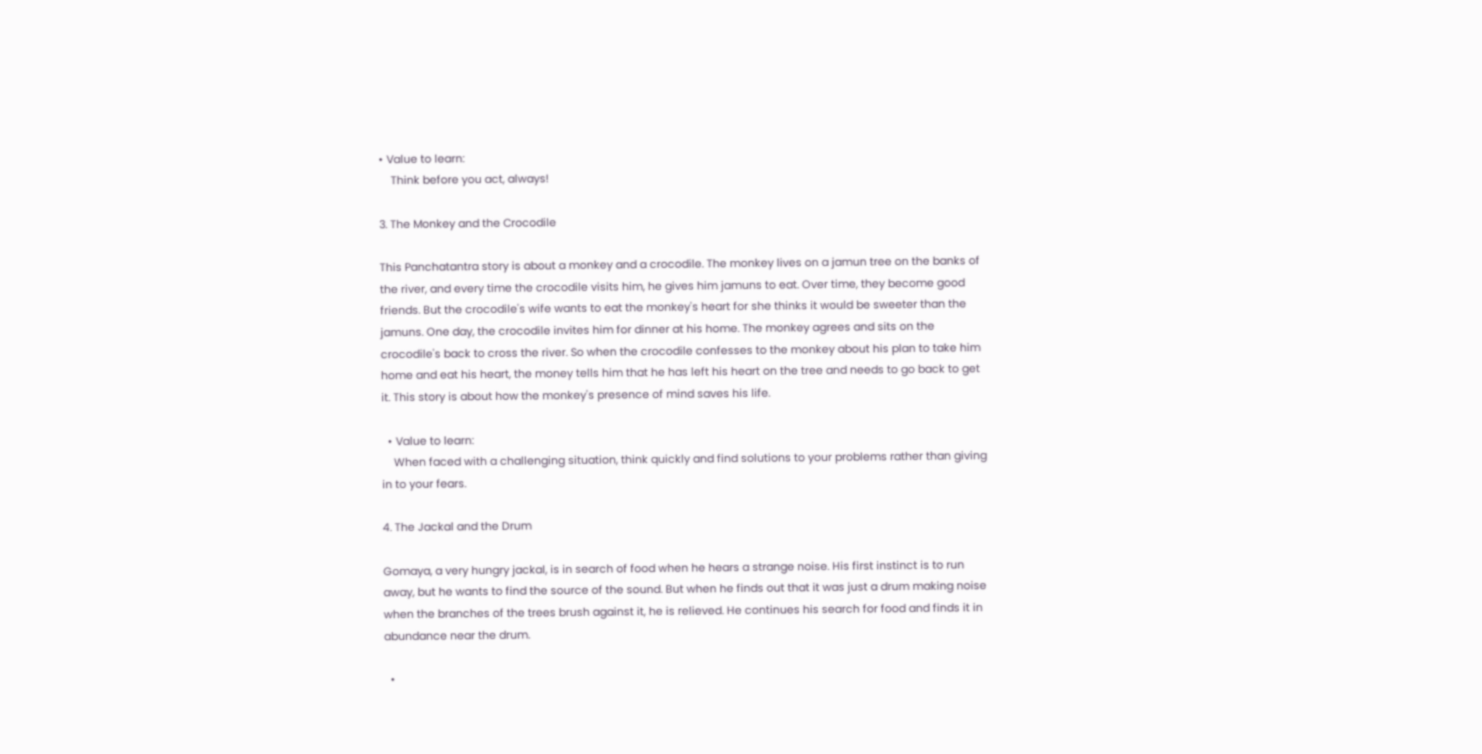• Value to learn:
    Think before you act, always!

3. The Monkey and the Crocodile

This Panchatantra story is about a monkey and a crocodile. The monkey lives on a jamun tree on the banks of the river, and every time the crocodile visits him, he gives him jamuns to eat. Over time, they become good friends. But the crocodile's wife wants to eat the monkey's heart for she thinks it would be sweeter than the jamuns. One day, the crocodile invites him for dinner at his home. The monkey agrees and sits on the crocodile's back to cross the river. So when the crocodile confesses to the monkey about his plan to take him home and eat his heart, the money tells him that he has left his heart on the tree and needs to go back to get it. This story is about how the monkey's presence of mind saves his life.

  • Value to learn:
    When faced with a challenging situation, think quickly and find solutions to your problems rather than giving in to your fears.

4. The Jackal and the Drum

Gomaya, a very hungry jackal, is in search of food when he hears a strange noise. His first instinct is to run away, but he wants to find the source of the sound. But when he finds out that it was just a drum making noise when the branches of the trees brush against it, he is relieved. He continues his search for food and finds it in abundance near the drum.

  •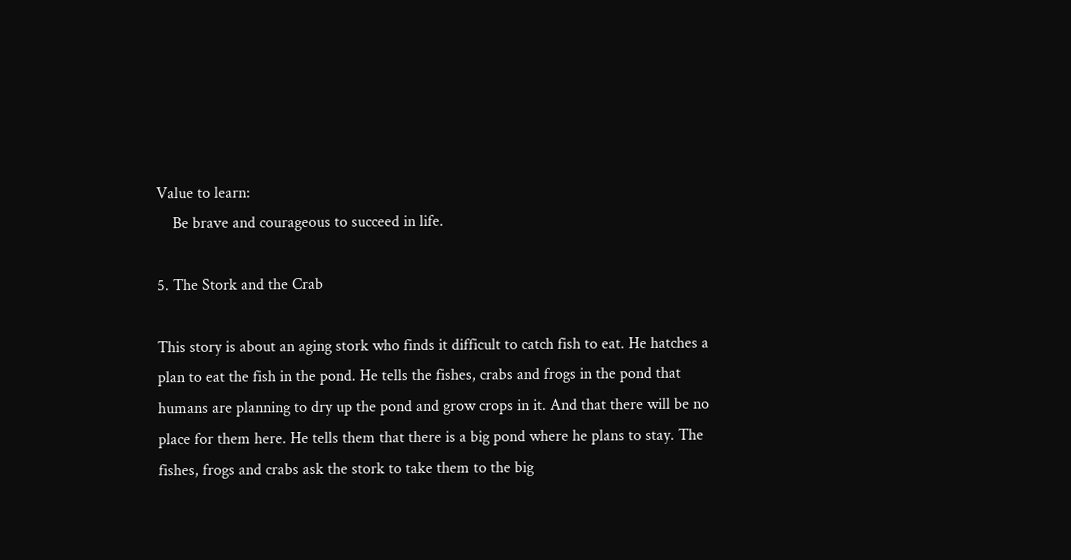Value to learn:
    Be brave and courageous to succeed in life.

5. The Stork and the Crab

This story is about an aging stork who finds it difficult to catch fish to eat. He hatches a plan to eat the fish in the pond. He tells the fishes, crabs and frogs in the pond that humans are planning to dry up the pond and grow crops in it. And that there will be no place for them here. He tells them that there is a big pond where he plans to stay. The fishes, frogs and crabs ask the stork to take them to the big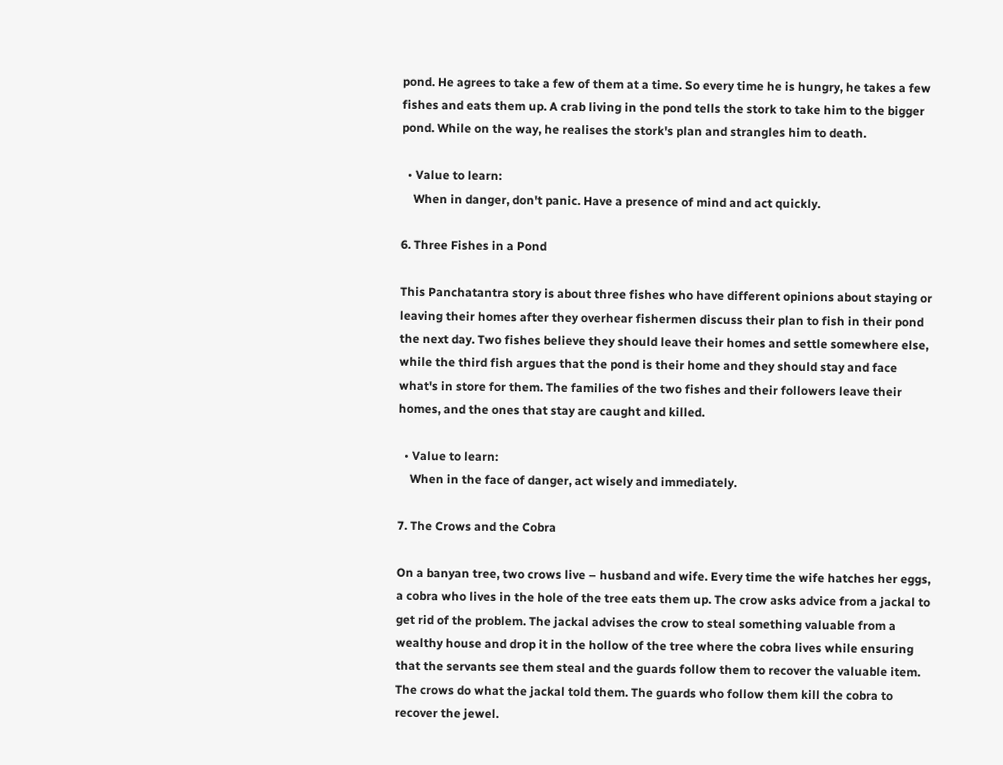pond. He agrees to take a few of them at a time. So every time he is hungry, he takes a few fishes and eats them up. A crab living in the pond tells the stork to take him to the bigger pond. While on the way, he realises the stork's plan and strangles him to death.

  • Value to learn:
    When in danger, don't panic. Have a presence of mind and act quickly.

6. Three Fishes in a Pond

This Panchatantra story is about three fishes who have different opinions about staying or leaving their homes after they overhear fishermen discuss their plan to fish in their pond the next day. Two fishes believe they should leave their homes and settle somewhere else, while the third fish argues that the pond is their home and they should stay and face what's in store for them. The families of the two fishes and their followers leave their homes, and the ones that stay are caught and killed.

  • Value to learn:
    When in the face of danger, act wisely and immediately.

7. The Crows and the Cobra

On a banyan tree, two crows live – husband and wife. Every time the wife hatches her eggs, a cobra who lives in the hole of the tree eats them up. The crow asks advice from a jackal to get rid of the problem. The jackal advises the crow to steal something valuable from a wealthy house and drop it in the hollow of the tree where the cobra lives while ensuring that the servants see them steal and the guards follow them to recover the valuable item. The crows do what the jackal told them. The guards who follow them kill the cobra to recover the jewel.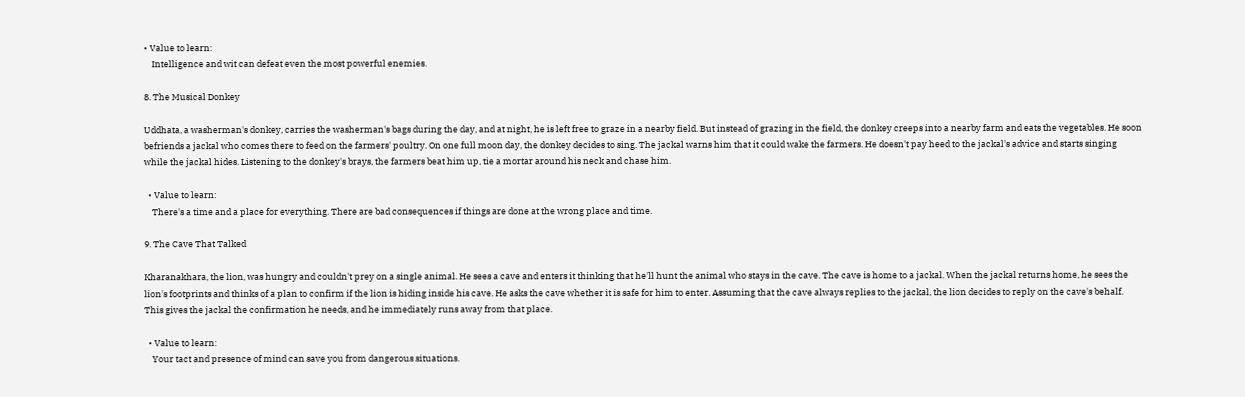• Value to learn:
    Intelligence and wit can defeat even the most powerful enemies.

8. The Musical Donkey

Uddhata, a washerman's donkey, carries the washerman's bags during the day, and at night, he is left free to graze in a nearby field. But instead of grazing in the field, the donkey creeps into a nearby farm and eats the vegetables. He soon befriends a jackal who comes there to feed on the farmers' poultry. On one full moon day, the donkey decides to sing. The jackal warns him that it could wake the farmers. He doesn't pay heed to the jackal's advice and starts singing while the jackal hides. Listening to the donkey's brays, the farmers beat him up, tie a mortar around his neck and chase him.

  • Value to learn:
    There's a time and a place for everything. There are bad consequences if things are done at the wrong place and time.

9. The Cave That Talked

Kharanakhara, the lion, was hungry and couldn't prey on a single animal. He sees a cave and enters it thinking that he'll hunt the animal who stays in the cave. The cave is home to a jackal. When the jackal returns home, he sees the lion's footprints and thinks of a plan to confirm if the lion is hiding inside his cave. He asks the cave whether it is safe for him to enter. Assuming that the cave always replies to the jackal, the lion decides to reply on the cave's behalf. This gives the jackal the confirmation he needs, and he immediately runs away from that place.

  • Value to learn:
    Your tact and presence of mind can save you from dangerous situations.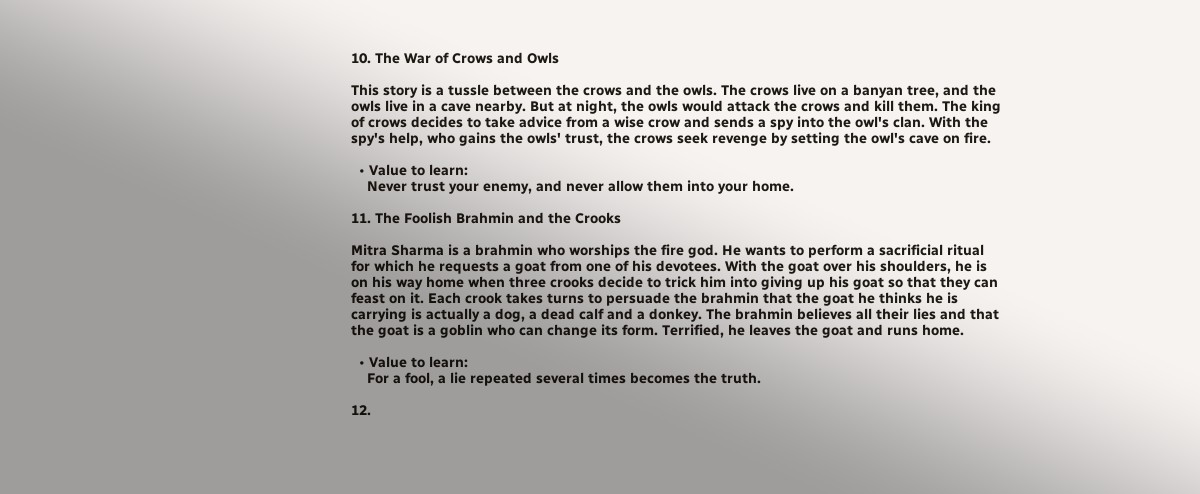10. The War of Crows and Owls

This story is a tussle between the crows and the owls. The crows live on a banyan tree, and the owls live in a cave nearby. But at night, the owls would attack the crows and kill them. The king of crows decides to take advice from a wise crow and sends a spy into the owl's clan. With the spy's help, who gains the owls' trust, the crows seek revenge by setting the owl's cave on fire.

  • Value to learn:
    Never trust your enemy, and never allow them into your home.

11. The Foolish Brahmin and the Crooks

Mitra Sharma is a brahmin who worships the fire god. He wants to perform a sacrificial ritual for which he requests a goat from one of his devotees. With the goat over his shoulders, he is on his way home when three crooks decide to trick him into giving up his goat so that they can feast on it. Each crook takes turns to persuade the brahmin that the goat he thinks he is carrying is actually a dog, a dead calf and a donkey. The brahmin believes all their lies and that the goat is a goblin who can change its form. Terrified, he leaves the goat and runs home.

  • Value to learn:
    For a fool, a lie repeated several times becomes the truth.

12.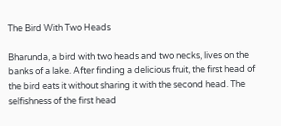The Bird With Two Heads

Bharunda, a bird with two heads and two necks, lives on the banks of a lake. After finding a delicious fruit, the first head of the bird eats it without sharing it with the second head. The selfishness of the first head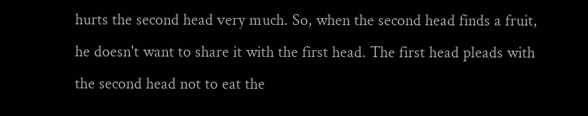hurts the second head very much. So, when the second head finds a fruit, he doesn't want to share it with the first head. The first head pleads with the second head not to eat the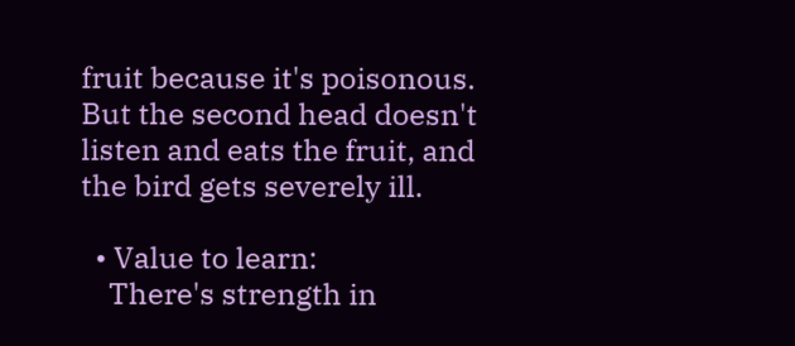fruit because it's poisonous. But the second head doesn't listen and eats the fruit, and the bird gets severely ill.

  • Value to learn:
    There's strength in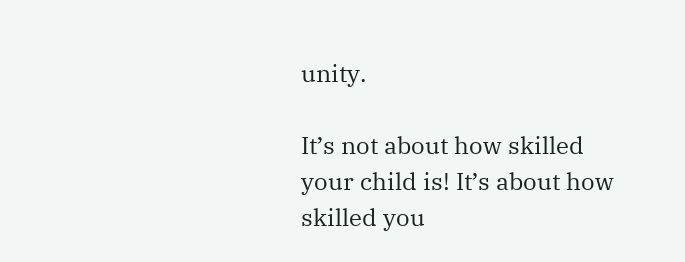unity.

It’s not about how skilled your child is! It’s about how skilled you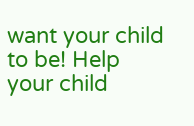want your child to be! Help your child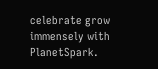celebrate grow immensely with PlanetSpark.